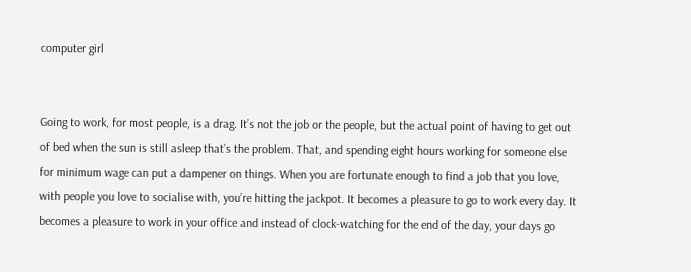computer girl


Going to work, for most people, is a drag. It’s not the job or the people, but the actual point of having to get out of bed when the sun is still asleep that’s the problem. That, and spending eight hours working for someone else for minimum wage can put a dampener on things. When you are fortunate enough to find a job that you love, with people you love to socialise with, you’re hitting the jackpot. It becomes a pleasure to go to work every day. It becomes a pleasure to work in your office and instead of clock-watching for the end of the day, your days go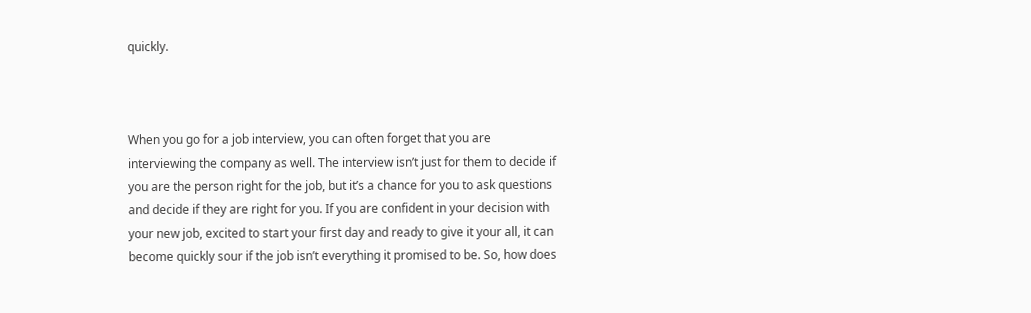quickly.



When you go for a job interview, you can often forget that you are interviewing the company as well. The interview isn’t just for them to decide if you are the person right for the job, but it’s a chance for you to ask questions and decide if they are right for you. If you are confident in your decision with your new job, excited to start your first day and ready to give it your all, it can become quickly sour if the job isn’t everything it promised to be. So, how does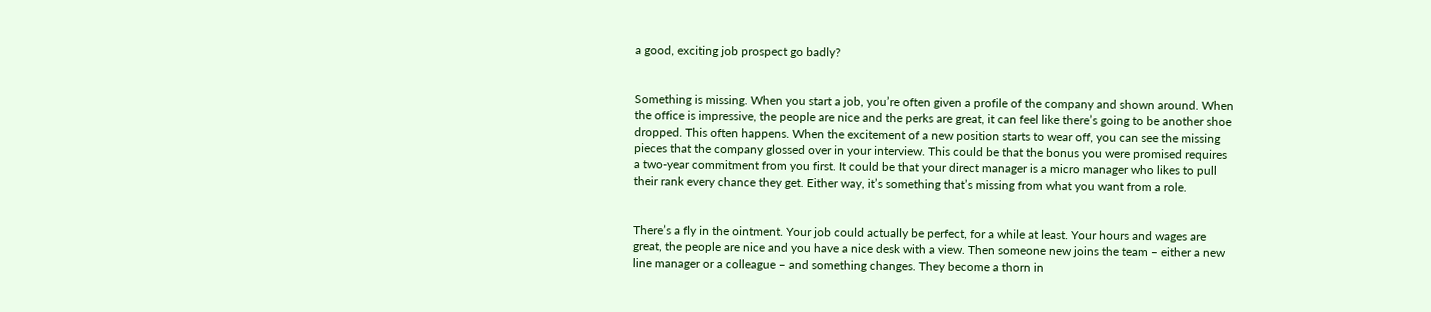a good, exciting job prospect go badly?


Something is missing. When you start a job, you’re often given a profile of the company and shown around. When the office is impressive, the people are nice and the perks are great, it can feel like there’s going to be another shoe dropped. This often happens. When the excitement of a new position starts to wear off, you can see the missing pieces that the company glossed over in your interview. This could be that the bonus you were promised requires a two-year commitment from you first. It could be that your direct manager is a micro manager who likes to pull their rank every chance they get. Either way, it’s something that’s missing from what you want from a role.


There’s a fly in the ointment. Your job could actually be perfect, for a while at least. Your hours and wages are great, the people are nice and you have a nice desk with a view. Then someone new joins the team – either a new line manager or a colleague – and something changes. They become a thorn in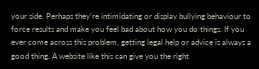your side. Perhaps they’re intimidating or display bullying behaviour to force results and make you feel bad about how you do things. If you ever come across this problem, getting legal help or advice is always a good thing. A website like this can give you the right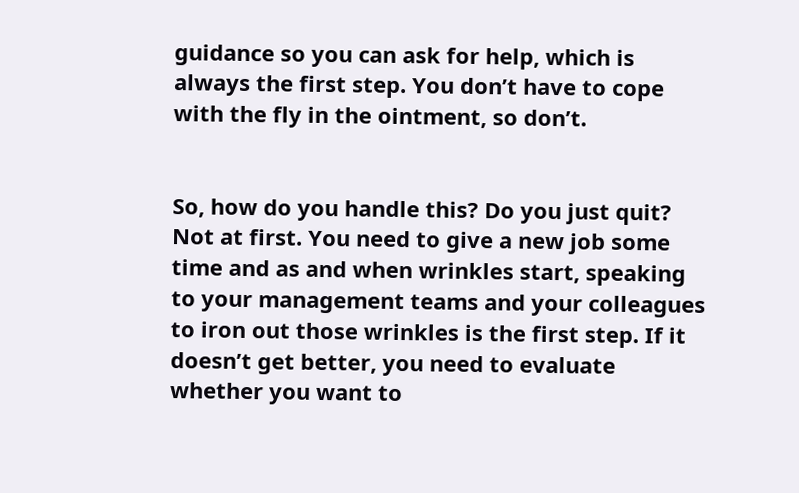guidance so you can ask for help, which is always the first step. You don’t have to cope with the fly in the ointment, so don’t.


So, how do you handle this? Do you just quit? Not at first. You need to give a new job some time and as and when wrinkles start, speaking to your management teams and your colleagues to iron out those wrinkles is the first step. If it doesn’t get better, you need to evaluate whether you want to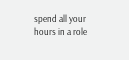spend all your hours in a role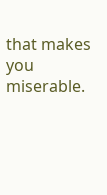that makes you miserable.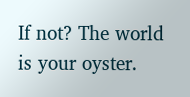If not? The world is your oyster.